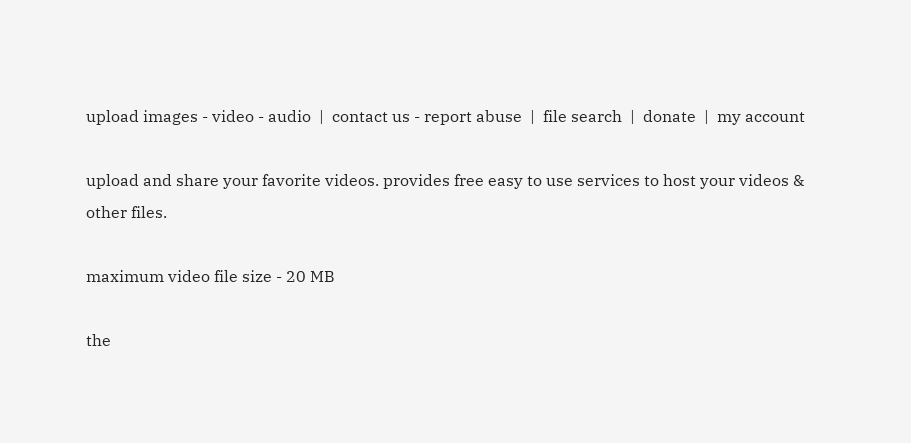upload images - video - audio  |  contact us - report abuse  |  file search  |  donate  |  my account

upload and share your favorite videos. provides free easy to use services to host your videos & other files.

maximum video file size - 20 MB

the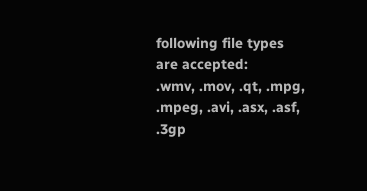following file types are accepted:
.wmv, .mov, .qt, .mpg, .mpeg, .avi, .asx, .asf, .3gp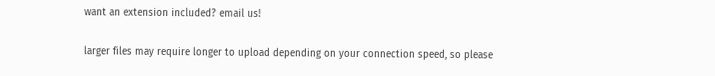want an extension included? email us!

larger files may require longer to upload depending on your connection speed, so please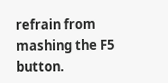refrain from mashing the F5 button.